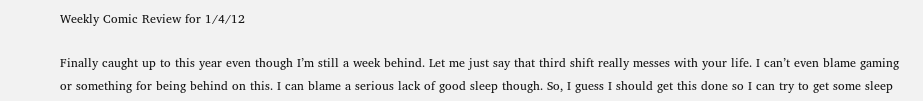Weekly Comic Review for 1/4/12

Finally caught up to this year even though I’m still a week behind. Let me just say that third shift really messes with your life. I can’t even blame gaming or something for being behind on this. I can blame a serious lack of good sleep though. So, I guess I should get this done so I can try to get some sleep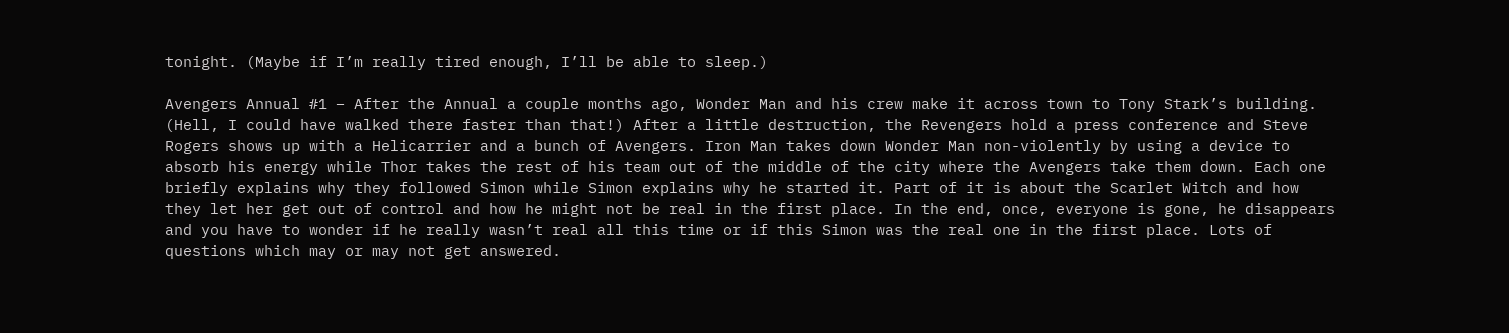tonight. (Maybe if I’m really tired enough, I’ll be able to sleep.)

Avengers Annual #1 – After the Annual a couple months ago, Wonder Man and his crew make it across town to Tony Stark’s building. (Hell, I could have walked there faster than that!) After a little destruction, the Revengers hold a press conference and Steve Rogers shows up with a Helicarrier and a bunch of Avengers. Iron Man takes down Wonder Man non-violently by using a device to absorb his energy while Thor takes the rest of his team out of the middle of the city where the Avengers take them down. Each one briefly explains why they followed Simon while Simon explains why he started it. Part of it is about the Scarlet Witch and how they let her get out of control and how he might not be real in the first place. In the end, once, everyone is gone, he disappears and you have to wonder if he really wasn’t real all this time or if this Simon was the real one in the first place. Lots of questions which may or may not get answered.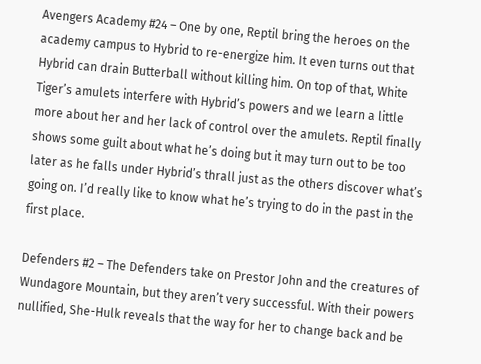Avengers Academy #24 – One by one, Reptil bring the heroes on the academy campus to Hybrid to re-energize him. It even turns out that Hybrid can drain Butterball without killing him. On top of that, White Tiger’s amulets interfere with Hybrid’s powers and we learn a little more about her and her lack of control over the amulets. Reptil finally shows some guilt about what he’s doing but it may turn out to be too later as he falls under Hybrid’s thrall just as the others discover what’s going on. I’d really like to know what he’s trying to do in the past in the first place.

Defenders #2 – The Defenders take on Prestor John and the creatures of Wundagore Mountain, but they aren’t very successful. With their powers nullified, She-Hulk reveals that the way for her to change back and be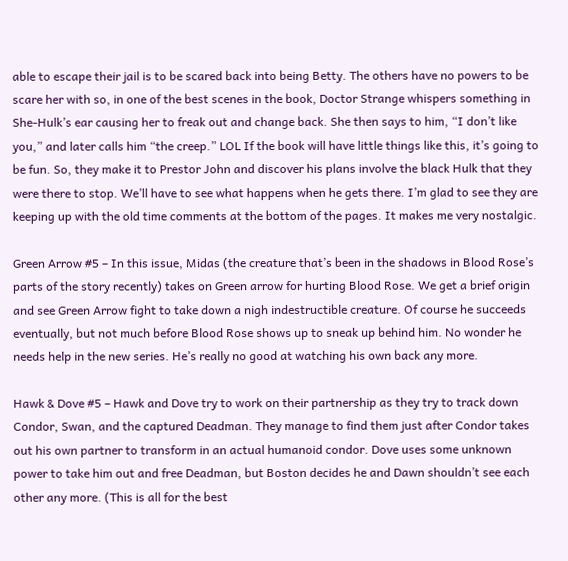able to escape their jail is to be scared back into being Betty. The others have no powers to be scare her with so, in one of the best scenes in the book, Doctor Strange whispers something in She-Hulk’s ear causing her to freak out and change back. She then says to him, “I don’t like you,” and later calls him “the creep.” LOL If the book will have little things like this, it’s going to be fun. So, they make it to Prestor John and discover his plans involve the black Hulk that they were there to stop. We’ll have to see what happens when he gets there. I’m glad to see they are keeping up with the old time comments at the bottom of the pages. It makes me very nostalgic.

Green Arrow #5 – In this issue, Midas (the creature that’s been in the shadows in Blood Rose’s parts of the story recently) takes on Green arrow for hurting Blood Rose. We get a brief origin and see Green Arrow fight to take down a nigh indestructible creature. Of course he succeeds eventually, but not much before Blood Rose shows up to sneak up behind him. No wonder he needs help in the new series. He’s really no good at watching his own back any more.

Hawk & Dove #5 – Hawk and Dove try to work on their partnership as they try to track down Condor, Swan, and the captured Deadman. They manage to find them just after Condor takes out his own partner to transform in an actual humanoid condor. Dove uses some unknown power to take him out and free Deadman, but Boston decides he and Dawn shouldn’t see each other any more. (This is all for the best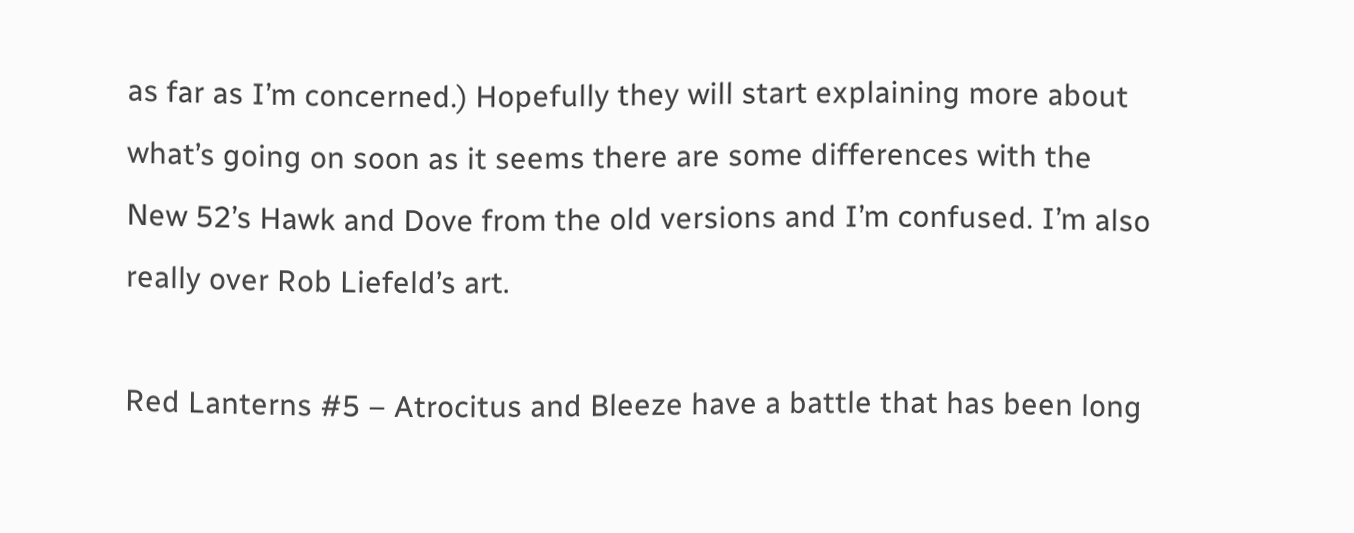as far as I’m concerned.) Hopefully they will start explaining more about what’s going on soon as it seems there are some differences with the New 52’s Hawk and Dove from the old versions and I’m confused. I’m also really over Rob Liefeld’s art.

Red Lanterns #5 – Atrocitus and Bleeze have a battle that has been long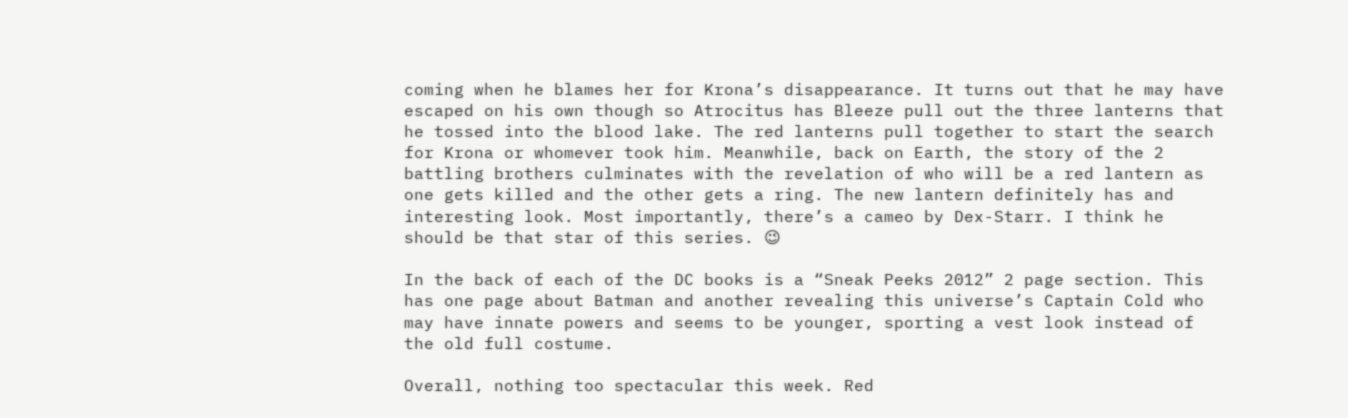coming when he blames her for Krona’s disappearance. It turns out that he may have escaped on his own though so Atrocitus has Bleeze pull out the three lanterns that he tossed into the blood lake. The red lanterns pull together to start the search for Krona or whomever took him. Meanwhile, back on Earth, the story of the 2 battling brothers culminates with the revelation of who will be a red lantern as one gets killed and the other gets a ring. The new lantern definitely has and interesting look. Most importantly, there’s a cameo by Dex-Starr. I think he should be that star of this series. 😉

In the back of each of the DC books is a “Sneak Peeks 2012” 2 page section. This has one page about Batman and another revealing this universe’s Captain Cold who may have innate powers and seems to be younger, sporting a vest look instead of the old full costume.

Overall, nothing too spectacular this week. Red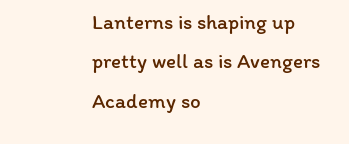Lanterns is shaping up pretty well as is Avengers Academy so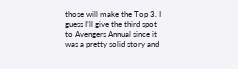those will make the Top 3. I guess I’ll give the third spot to Avengers Annual since it was a pretty solid story and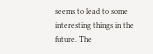seems to lead to some interesting things in the future. The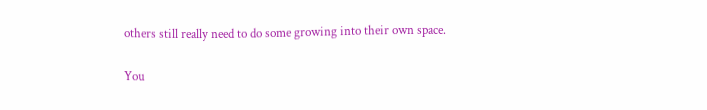others still really need to do some growing into their own space.

You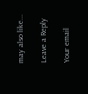may also like...

Leave a Reply

Your email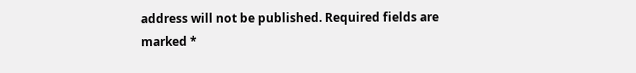address will not be published. Required fields are marked *